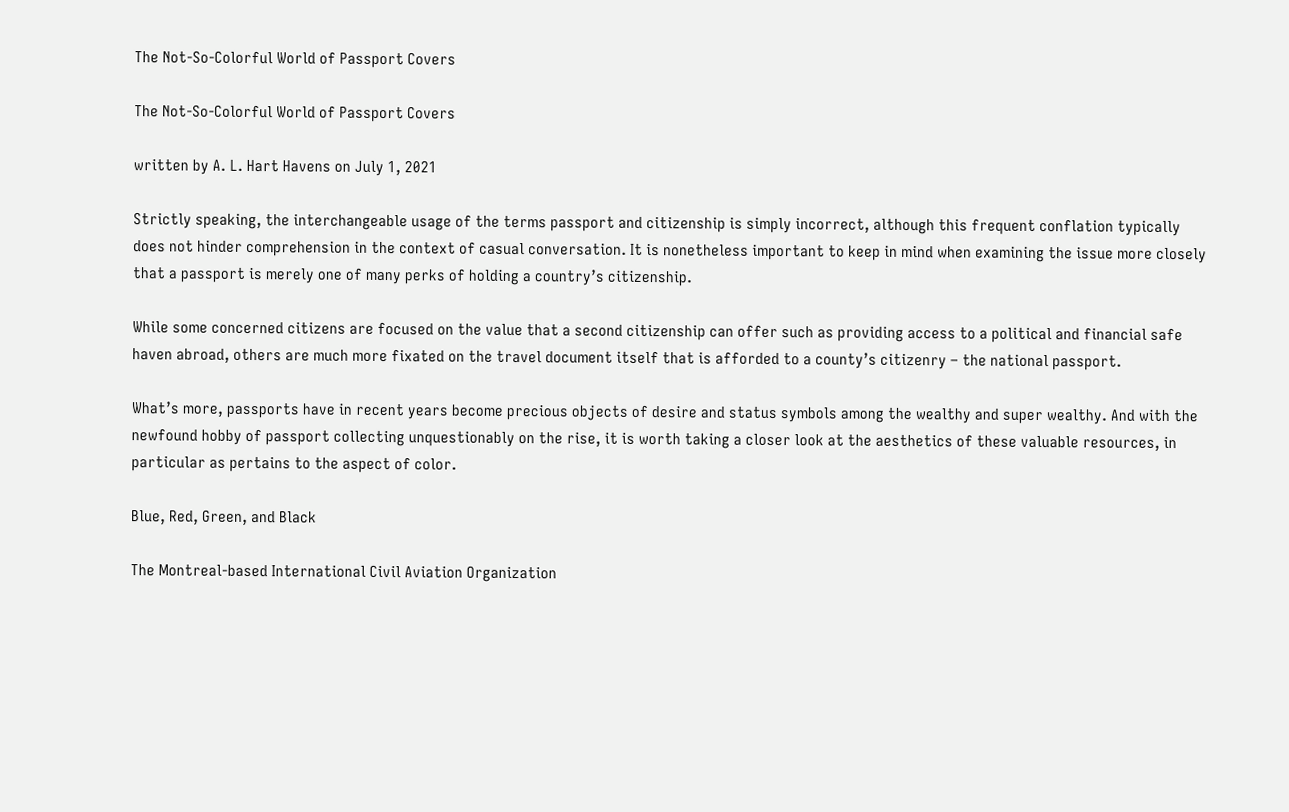The Not-So-Colorful World of Passport Covers

The Not-So-Colorful World of Passport Covers

written by A. L. Hart Havens on July 1, 2021

Strictly speaking, the interchangeable usage of the terms passport and citizenship is simply incorrect, although this frequent conflation typically does not hinder comprehension in the context of casual conversation. It is nonetheless important to keep in mind when examining the issue more closely that a passport is merely one of many perks of holding a country’s citizenship.

While some concerned citizens are focused on the value that a second citizenship can offer such as providing access to a political and financial safe haven abroad, others are much more fixated on the travel document itself that is afforded to a county’s citizenry – the national passport.

What’s more, passports have in recent years become precious objects of desire and status symbols among the wealthy and super wealthy. And with the newfound hobby of passport collecting unquestionably on the rise, it is worth taking a closer look at the aesthetics of these valuable resources, in particular as pertains to the aspect of color.

Blue, Red, Green, and Black

The Montreal‑based International Civil Aviation Organization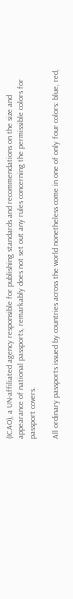(ICAO), a UN‑affiliated agency responsible for publishing standards and recommendations on the size and appearance of national passports, remarkably does not set out any rules concerning the permissible colors for passport covers.

All ordinary passports issued by countries across the world nonetheless come in one of only four colors: blue, red,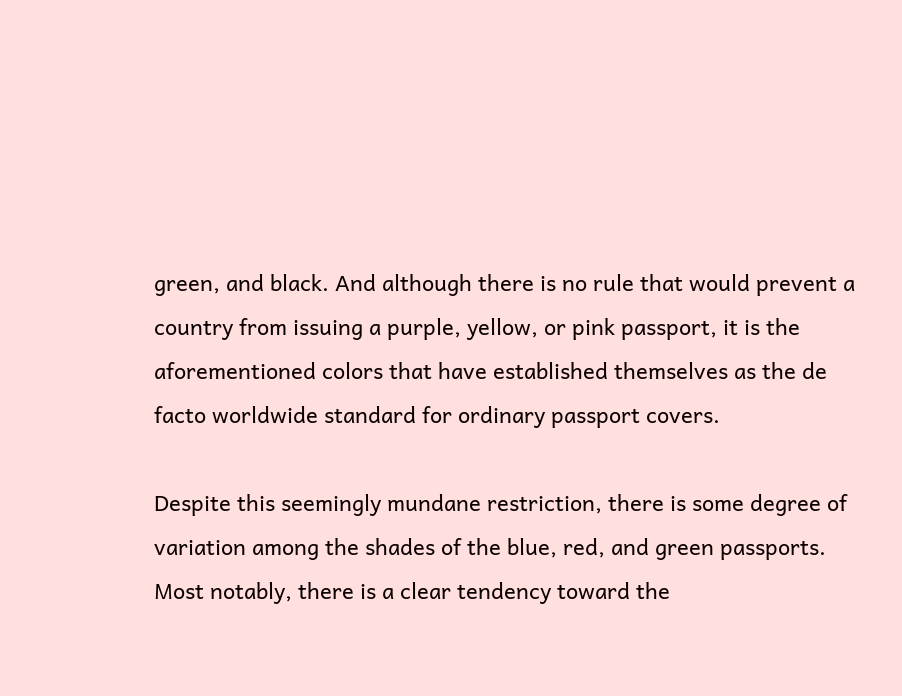green, and black. And although there is no rule that would prevent a country from issuing a purple, yellow, or pink passport, it is the aforementioned colors that have established themselves as the de facto worldwide standard for ordinary passport covers.

Despite this seemingly mundane restriction, there is some degree of variation among the shades of the blue, red, and green passports. Most notably, there is a clear tendency toward the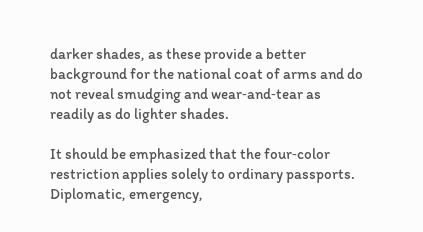darker shades, as these provide a better background for the national coat of arms and do not reveal smudging and wear‑and‑tear as readily as do lighter shades.

It should be emphasized that the four‑color restriction applies solely to ordinary passports. Diplomatic, emergency,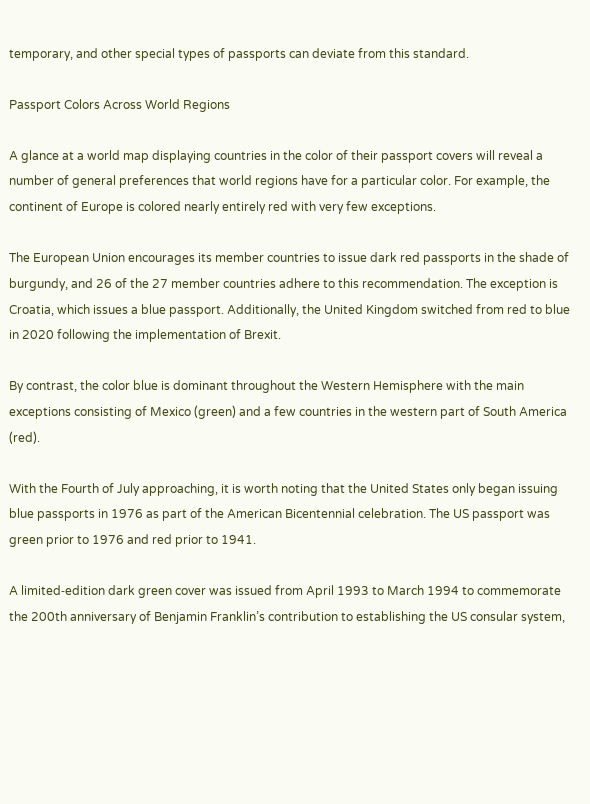temporary, and other special types of passports can deviate from this standard.

Passport Colors Across World Regions

A glance at a world map displaying countries in the color of their passport covers will reveal a number of general preferences that world regions have for a particular color. For example, the continent of Europe is colored nearly entirely red with very few exceptions.

The European Union encourages its member countries to issue dark red passports in the shade of burgundy, and 26 of the 27 member countries adhere to this recommendation. The exception is Croatia, which issues a blue passport. Additionally, the United Kingdom switched from red to blue in 2020 following the implementation of Brexit.

By contrast, the color blue is dominant throughout the Western Hemisphere with the main exceptions consisting of Mexico (green) and a few countries in the western part of South America (red).

With the Fourth of July approaching, it is worth noting that the United States only began issuing blue passports in 1976 as part of the American Bicentennial celebration. The US passport was green prior to 1976 and red prior to 1941.

A limited‑edition dark green cover was issued from April 1993 to March 1994 to commemorate the 200th anniversary of Benjamin Franklin’s contribution to establishing the US consular system,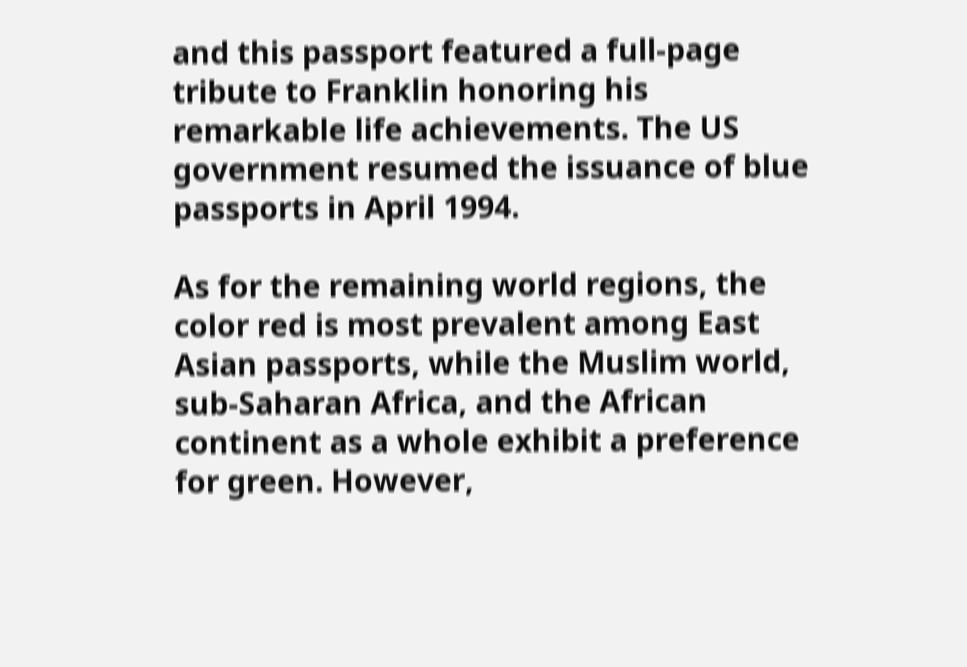and this passport featured a full-page tribute to Franklin honoring his remarkable life achievements. The US government resumed the issuance of blue passports in April 1994.

As for the remaining world regions, the color red is most prevalent among East Asian passports, while the Muslim world, sub‑Saharan Africa, and the African continent as a whole exhibit a preference for green. However,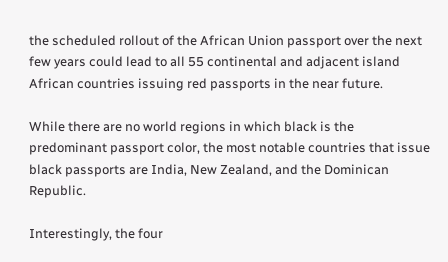the scheduled rollout of the African Union passport over the next few years could lead to all 55 continental and adjacent island African countries issuing red passports in the near future.

While there are no world regions in which black is the predominant passport color, the most notable countries that issue black passports are India, New Zealand, and the Dominican Republic.

Interestingly, the four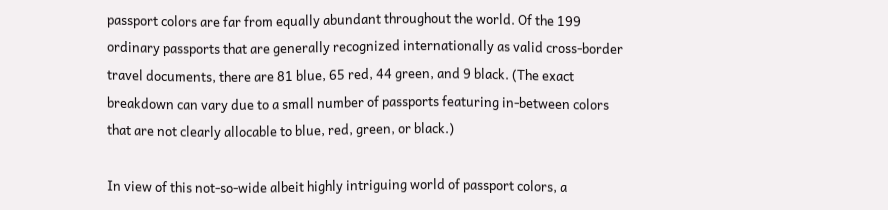passport colors are far from equally abundant throughout the world. Of the 199 ordinary passports that are generally recognized internationally as valid cross‑border travel documents, there are 81 blue, 65 red, 44 green, and 9 black. (The exact breakdown can vary due to a small number of passports featuring in‑between colors that are not clearly allocable to blue, red, green, or black.)

In view of this not‑so‑wide albeit highly intriguing world of passport colors, a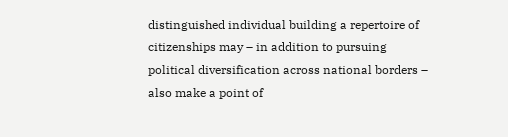distinguished individual building a repertoire of citizenships may – in addition to pursuing political diversification across national borders – also make a point of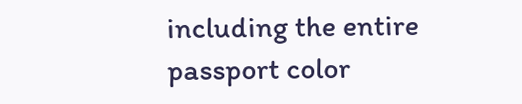including the entire passport color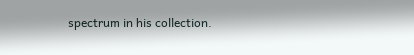spectrum in his collection.